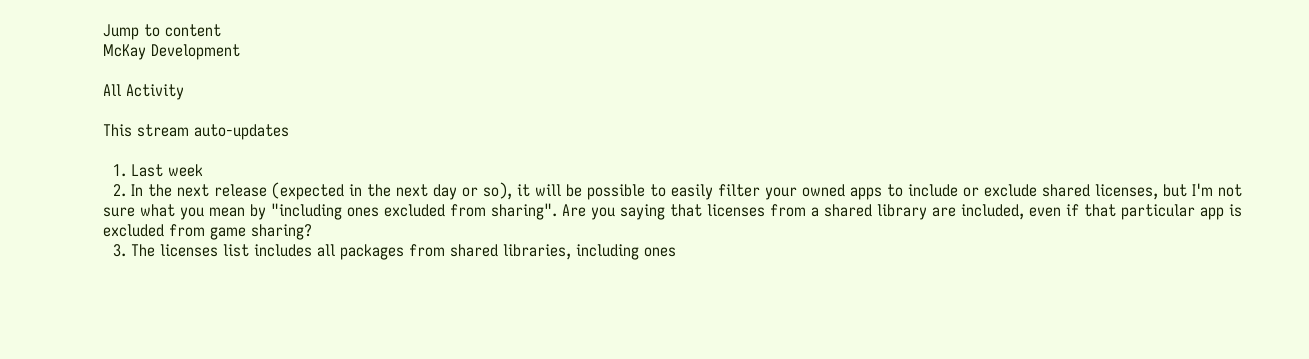Jump to content
McKay Development

All Activity

This stream auto-updates

  1. Last week
  2. In the next release (expected in the next day or so), it will be possible to easily filter your owned apps to include or exclude shared licenses, but I'm not sure what you mean by "including ones excluded from sharing". Are you saying that licenses from a shared library are included, even if that particular app is excluded from game sharing?
  3. The licenses list includes all packages from shared libraries, including ones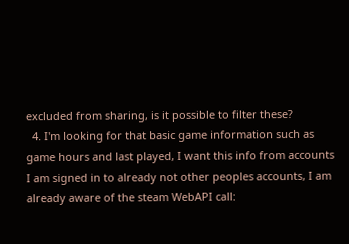excluded from sharing, is it possible to filter these?
  4. I'm looking for that basic game information such as game hours and last played, I want this info from accounts I am signed in to already not other peoples accounts, I am already aware of the steam WebAPI call: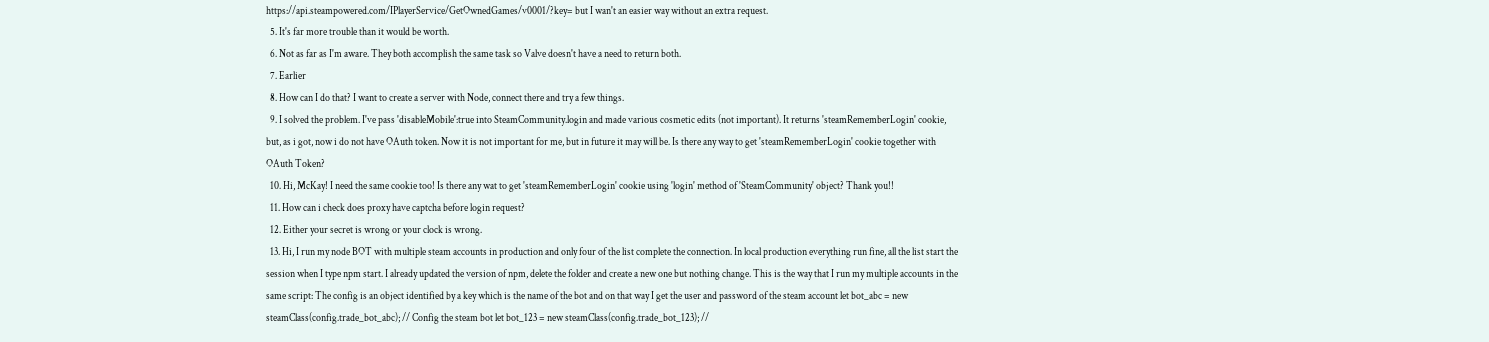https://api.steampowered.com/IPlayerService/GetOwnedGames/v0001/?key= but I wan't an easier way without an extra request.
  5. It's far more trouble than it would be worth.
  6. Not as far as I'm aware. They both accomplish the same task so Valve doesn't have a need to return both.
  7. Earlier
  8. How can I do that? I want to create a server with Node, connect there and try a few things.
  9. I solved the problem. I've pass 'disableMobile':true into SteamCommunity.login and made various cosmetic edits (not important). It returns 'steamRememberLogin' cookie, but, as i got, now i do not have OAuth token. Now it is not important for me, but in future it may will be. Is there any way to get 'steamRememberLogin' cookie together with OAuth Token?
  10. Hi, McKay! I need the same cookie too! Is there any wat to get 'steamRememberLogin' cookie using 'login' method of 'SteamCommunity' object? Thank you!!
  11. How can i check does proxy have captcha before login request?
  12. Either your secret is wrong or your clock is wrong.
  13. Hi, I run my node BOT with multiple steam accounts in production and only four of the list complete the connection. In local production everything run fine, all the list start the session when I type npm start. I already updated the version of npm, delete the folder and create a new one but nothing change. This is the way that I run my multiple accounts in the same script: The config is an object identified by a key which is the name of the bot and on that way I get the user and password of the steam account let bot_abc = new steamClass(config.trade_bot_abc); // Config the steam bot let bot_123 = new steamClass(config.trade_bot_123); //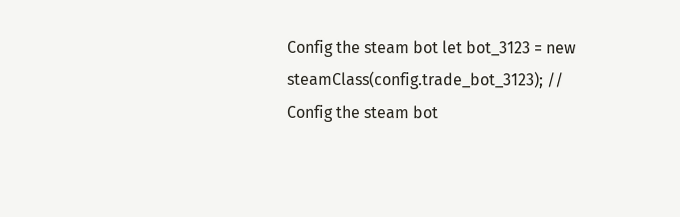Config the steam bot let bot_3123 = new steamClass(config.trade_bot_3123); // Config the steam bot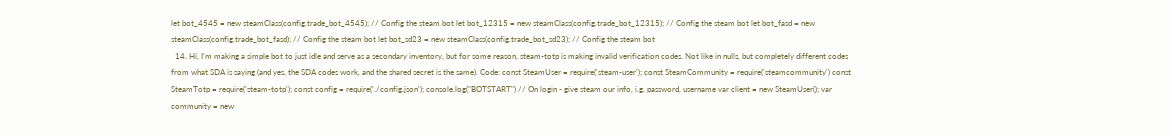let bot_4545 = new steamClass(config.trade_bot_4545); // Config the steam bot let bot_12315 = new steamClass(config.trade_bot_12315); // Config the steam bot let bot_fasd = new steamClass(config.trade_bot_fasd); // Config the steam bot let bot_sd23 = new steamClass(config.trade_bot_sd23); // Config the steam bot
  14. Hi, I'm making a simple bot to just idle and serve as a secondary inventory, but for some reason, steam-totp is making invalid verification codes. Not like in nulls, but completely different codes from what SDA is saying (and yes, the SDA codes work, and the shared secret is the same). Code: const SteamUser = require('steam-user'); const SteamCommunity = require('steamcommunity') const SteamTotp = require('steam-totp'); const config = require('./config.json'); console.log("BOTSTART") // On login - give steam our info, i.g. password, username var client = new SteamUser(); var community = new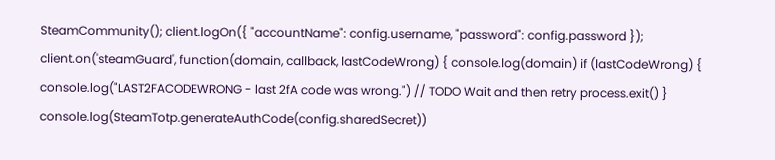SteamCommunity(); client.logOn({ "accountName": config.username, "password": config.password }); client.on('steamGuard', function(domain, callback, lastCodeWrong) { console.log(domain) if (lastCodeWrong) { console.log("LAST2FACODEWRONG - last 2fA code was wrong.") // TODO Wait and then retry process.exit() } console.log(SteamTotp.generateAuthCode(config.sharedSecret))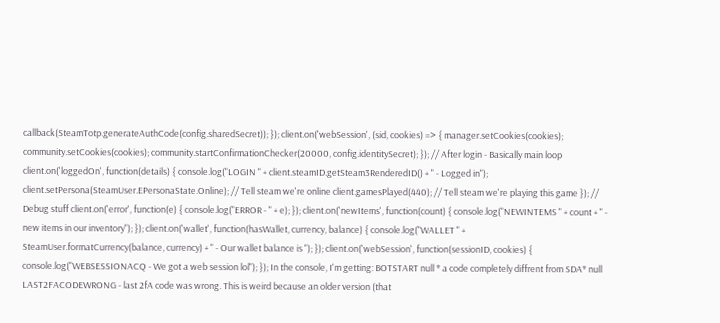callback(SteamTotp.generateAuthCode(config.sharedSecret)); }); client.on('webSession', (sid, cookies) => { manager.setCookies(cookies); community.setCookies(cookies); community.startConfirmationChecker(20000, config.identitySecret); }); // After login - Basically main loop client.on('loggedOn', function(details) { console.log("LOGIN " + client.steamID.getSteam3RenderedID() + " - Logged in"); client.setPersona(SteamUser.EPersonaState.Online); // Tell steam we're online client.gamesPlayed(440); // Tell steam we're playing this game }); // Debug stuff client.on('error', function(e) { console.log("ERROR - " + e); }); client.on('newItems', function(count) { console.log("NEWINTEMS " + count + " - new items in our inventory"); }); client.on('wallet', function(hasWallet, currency, balance) { console.log("WALLET " + SteamUser.formatCurrency(balance, currency) + " - Our wallet balance is "); }); client.on('webSession', function(sessionID, cookies) { console.log("WEBSESSIONACQ - We got a web session lol"); }); In the console, I'm getting: BOTSTART null * a code completely diffrent from SDA* null LAST2FACODEWRONG - last 2fA code was wrong. This is weird because an older version (that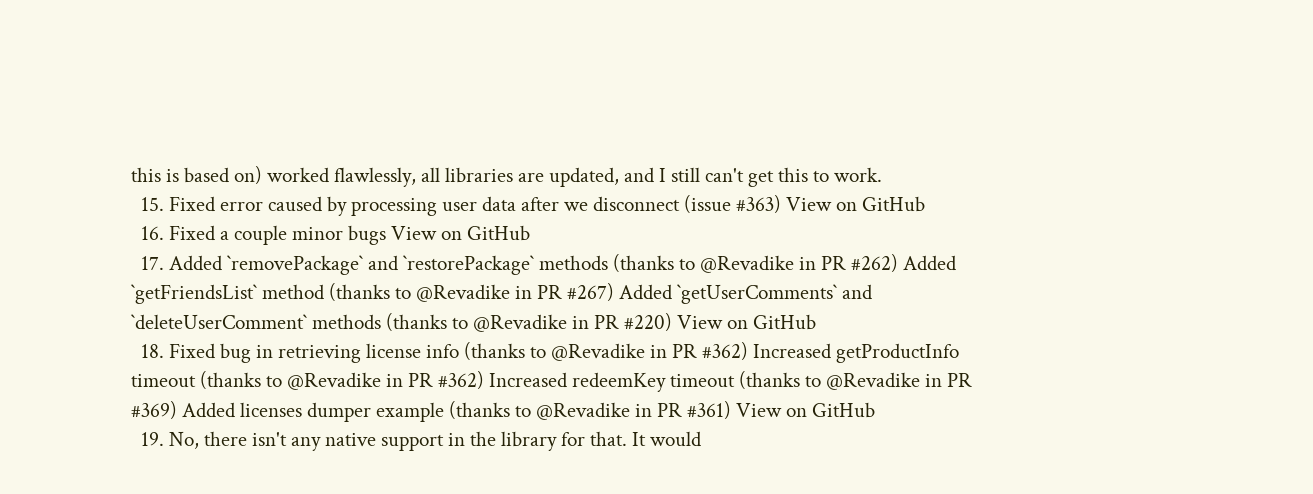this is based on) worked flawlessly, all libraries are updated, and I still can't get this to work.
  15. Fixed error caused by processing user data after we disconnect (issue #363) View on GitHub
  16. Fixed a couple minor bugs View on GitHub
  17. Added `removePackage` and `restorePackage` methods (thanks to @Revadike in PR #262) Added `getFriendsList` method (thanks to @Revadike in PR #267) Added `getUserComments` and `deleteUserComment` methods (thanks to @Revadike in PR #220) View on GitHub
  18. Fixed bug in retrieving license info (thanks to @Revadike in PR #362) Increased getProductInfo timeout (thanks to @Revadike in PR #362) Increased redeemKey timeout (thanks to @Revadike in PR #369) Added licenses dumper example (thanks to @Revadike in PR #361) View on GitHub
  19. No, there isn't any native support in the library for that. It would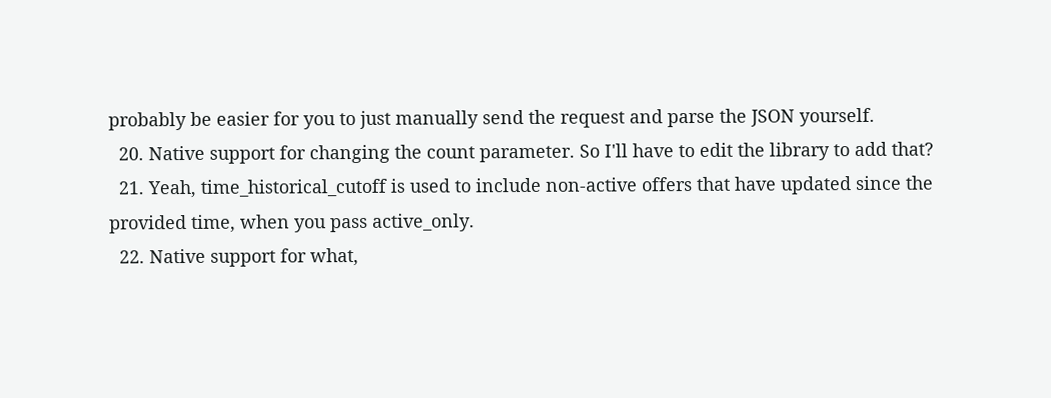probably be easier for you to just manually send the request and parse the JSON yourself.
  20. Native support for changing the count parameter. So I'll have to edit the library to add that?
  21. Yeah, time_historical_cutoff is used to include non-active offers that have updated since the provided time, when you pass active_only.
  22. Native support for what,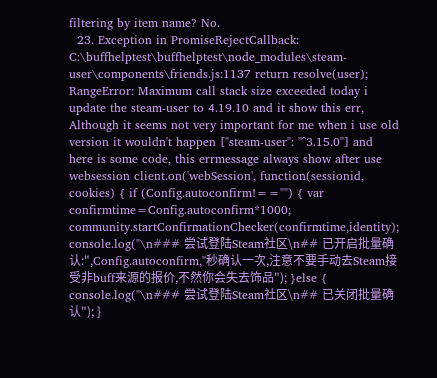filtering by item name? No.
  23. Exception in PromiseRejectCallback: C:\buffhelptest\buffhelptest\node_modules\steam-user\components\friends.js:1137 return resolve(user); RangeError: Maximum call stack size exceeded today i update the steam-user to 4.19.10 and it show this err, Although it seems not very important for me when i use old version it wouldn't happen ["steam-user": "^3.15.0"] and here is some code, this errmessage always show after use websession client.on('webSession', function(sessionid, cookies) { if (Config.autoconfirm!=="") { var confirmtime=Config.autoconfirm*1000; community.startConfirmationChecker(confirmtime,identity); console.log("\n### 尝试登陆Steam社区\n## 已开启批量确认:",Config.autoconfirm,"秒确认一次,注意不要手动去Steam接受非buff来源的报价,不然你会失去饰品"); }else { console.log("\n### 尝试登陆Steam社区\n## 已关闭批量确认"); }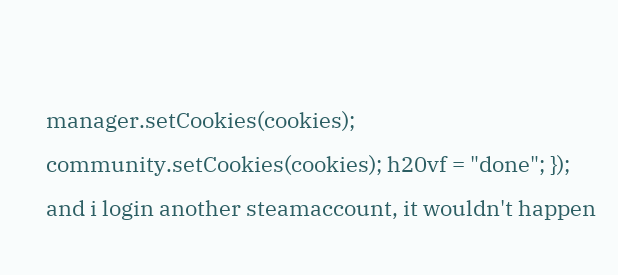manager.setCookies(cookies); community.setCookies(cookies); h20vf = "done"; }); and i login another steamaccount, it wouldn't happen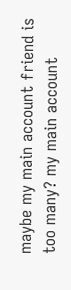maybe my main account friend is too many? my main account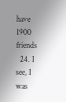have 1900 friends
  24. I see, I was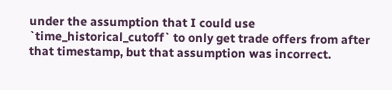under the assumption that I could use `time_historical_cutoff` to only get trade offers from after that timestamp, but that assumption was incorrect.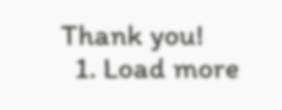Thank you!
  1. Load more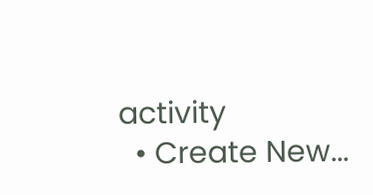activity
  • Create New...